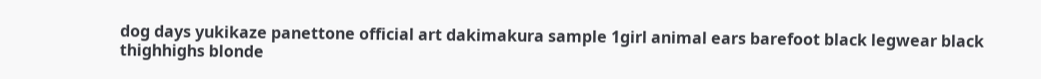dog days yukikaze panettone official art dakimakura sample 1girl animal ears barefoot black legwear black thighhighs blonde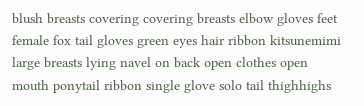blush breasts covering covering breasts elbow gloves feet female fox tail gloves green eyes hair ribbon kitsunemimi large breasts lying navel on back open clothes open mouth ponytail ribbon single glove solo tail thighhighs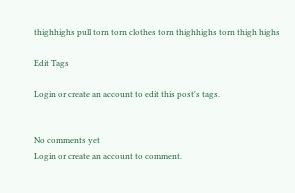thighhighs pull torn torn clothes torn thighhighs torn thigh highs

Edit Tags

Login or create an account to edit this post's tags.


No comments yet
Login or create an account to comment.